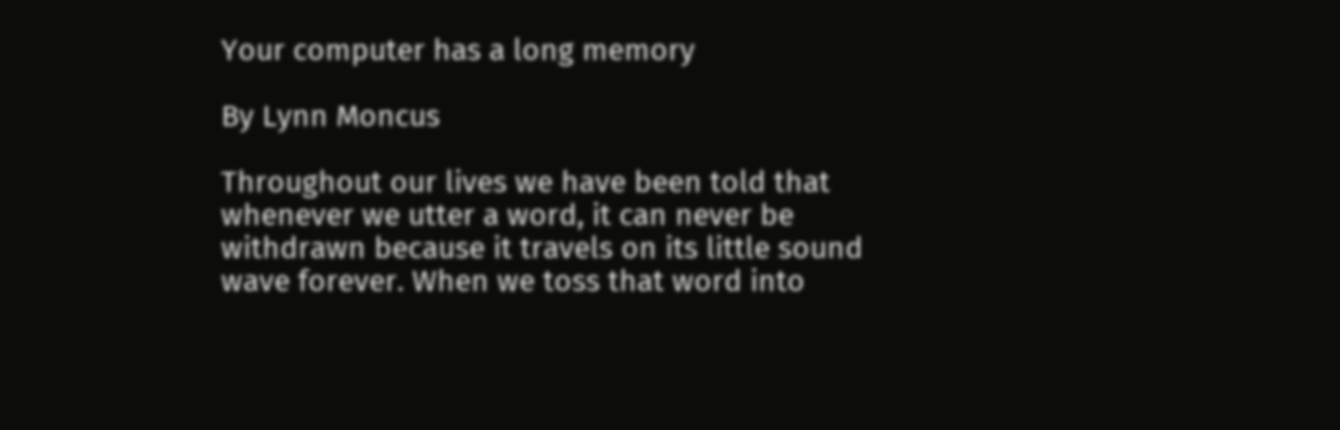Your computer has a long memory

By Lynn Moncus

Throughout our lives we have been told that whenever we utter a word, it can never be withdrawn because it travels on its little sound wave forever. When we toss that word into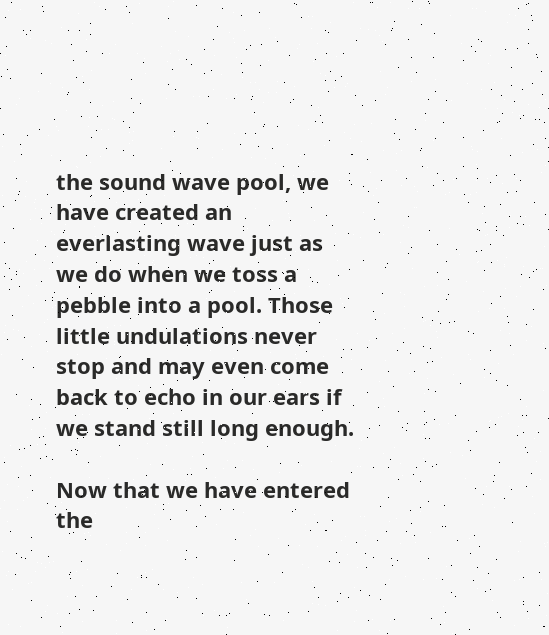the sound wave pool, we have created an everlasting wave just as we do when we toss a pebble into a pool. Those little undulations never stop and may even come back to echo in our ears if we stand still long enough.

Now that we have entered the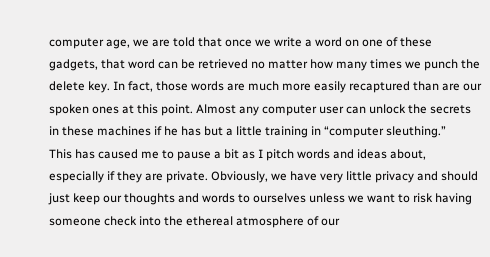computer age, we are told that once we write a word on one of these gadgets, that word can be retrieved no matter how many times we punch the delete key. In fact, those words are much more easily recaptured than are our spoken ones at this point. Almost any computer user can unlock the secrets in these machines if he has but a little training in “computer sleuthing.”
This has caused me to pause a bit as I pitch words and ideas about, especially if they are private. Obviously, we have very little privacy and should just keep our thoughts and words to ourselves unless we want to risk having someone check into the ethereal atmosphere of our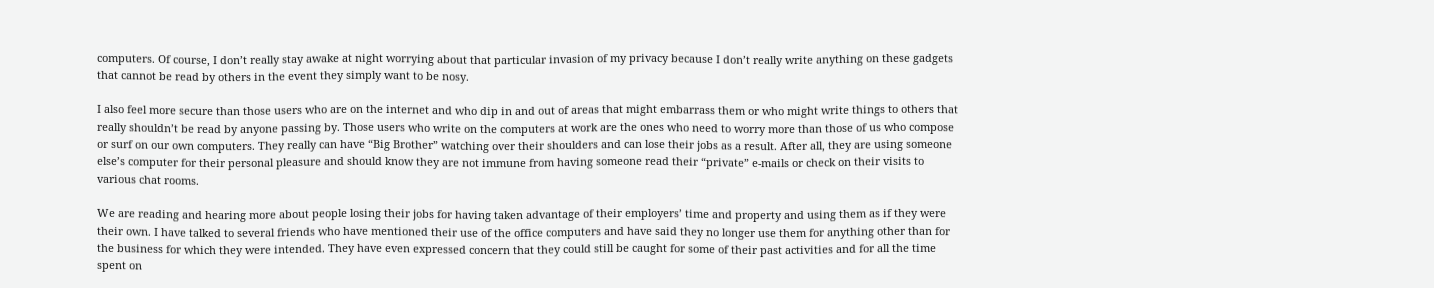computers. Of course, I don’t really stay awake at night worrying about that particular invasion of my privacy because I don’t really write anything on these gadgets that cannot be read by others in the event they simply want to be nosy.

I also feel more secure than those users who are on the internet and who dip in and out of areas that might embarrass them or who might write things to others that really shouldn’t be read by anyone passing by. Those users who write on the computers at work are the ones who need to worry more than those of us who compose or surf on our own computers. They really can have “Big Brother” watching over their shoulders and can lose their jobs as a result. After all, they are using someone else’s computer for their personal pleasure and should know they are not immune from having someone read their “private” e-mails or check on their visits to various chat rooms.

We are reading and hearing more about people losing their jobs for having taken advantage of their employers’ time and property and using them as if they were their own. I have talked to several friends who have mentioned their use of the office computers and have said they no longer use them for anything other than for the business for which they were intended. They have even expressed concern that they could still be caught for some of their past activities and for all the time spent on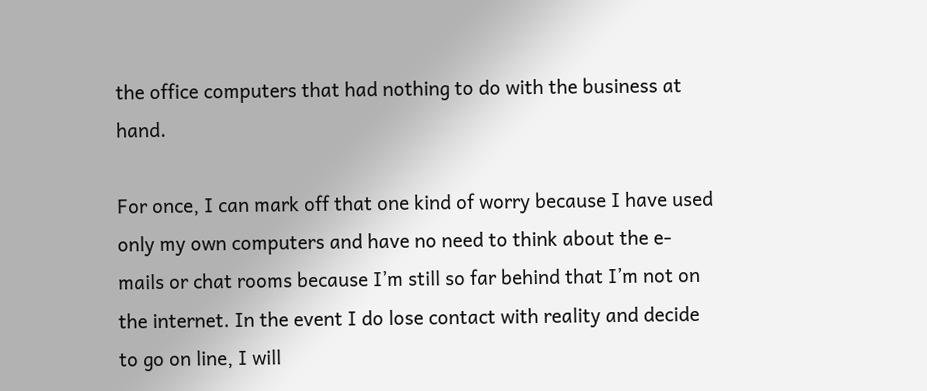the office computers that had nothing to do with the business at hand.

For once, I can mark off that one kind of worry because I have used only my own computers and have no need to think about the e-mails or chat rooms because I’m still so far behind that I’m not on the internet. In the event I do lose contact with reality and decide to go on line, I will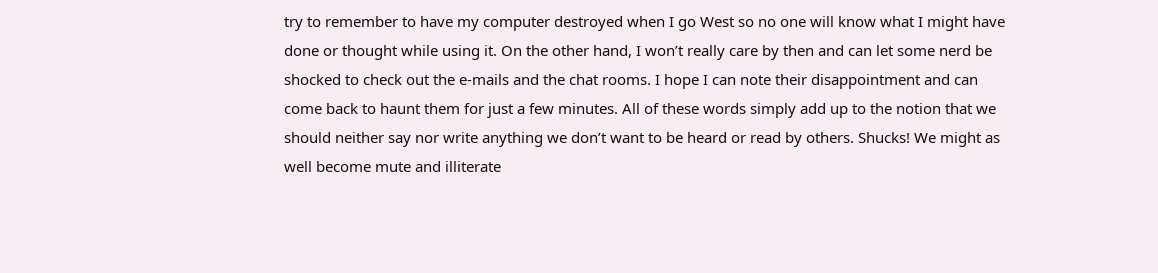try to remember to have my computer destroyed when I go West so no one will know what I might have done or thought while using it. On the other hand, I won’t really care by then and can let some nerd be shocked to check out the e-mails and the chat rooms. I hope I can note their disappointment and can come back to haunt them for just a few minutes. All of these words simply add up to the notion that we should neither say nor write anything we don’t want to be heard or read by others. Shucks! We might as well become mute and illiterate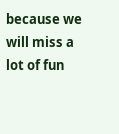because we will miss a lot of fun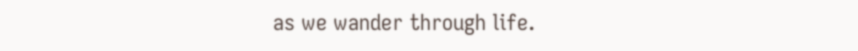as we wander through life.